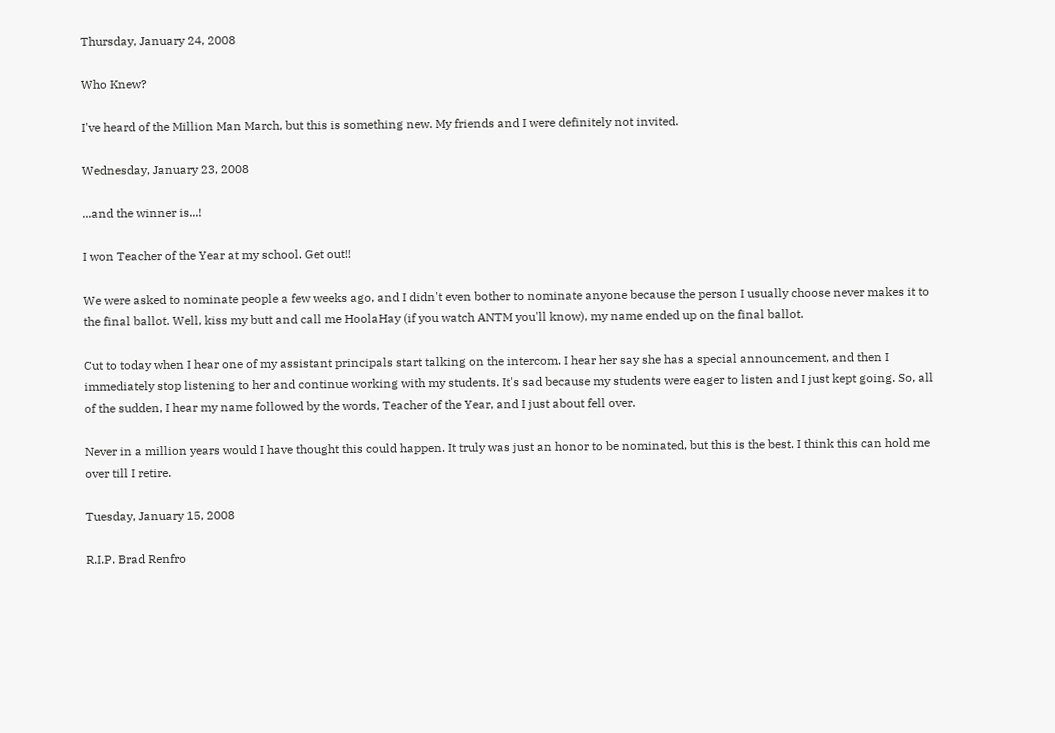Thursday, January 24, 2008

Who Knew?

I've heard of the Million Man March, but this is something new. My friends and I were definitely not invited.

Wednesday, January 23, 2008

...and the winner is...!

I won Teacher of the Year at my school. Get out!!

We were asked to nominate people a few weeks ago, and I didn't even bother to nominate anyone because the person I usually choose never makes it to the final ballot. Well, kiss my butt and call me HoolaHay (if you watch ANTM you'll know), my name ended up on the final ballot.

Cut to today when I hear one of my assistant principals start talking on the intercom. I hear her say she has a special announcement, and then I immediately stop listening to her and continue working with my students. It's sad because my students were eager to listen and I just kept going. So, all of the sudden, I hear my name followed by the words, Teacher of the Year, and I just about fell over.

Never in a million years would I have thought this could happen. It truly was just an honor to be nominated, but this is the best. I think this can hold me over till I retire.

Tuesday, January 15, 2008

R.I.P. Brad Renfro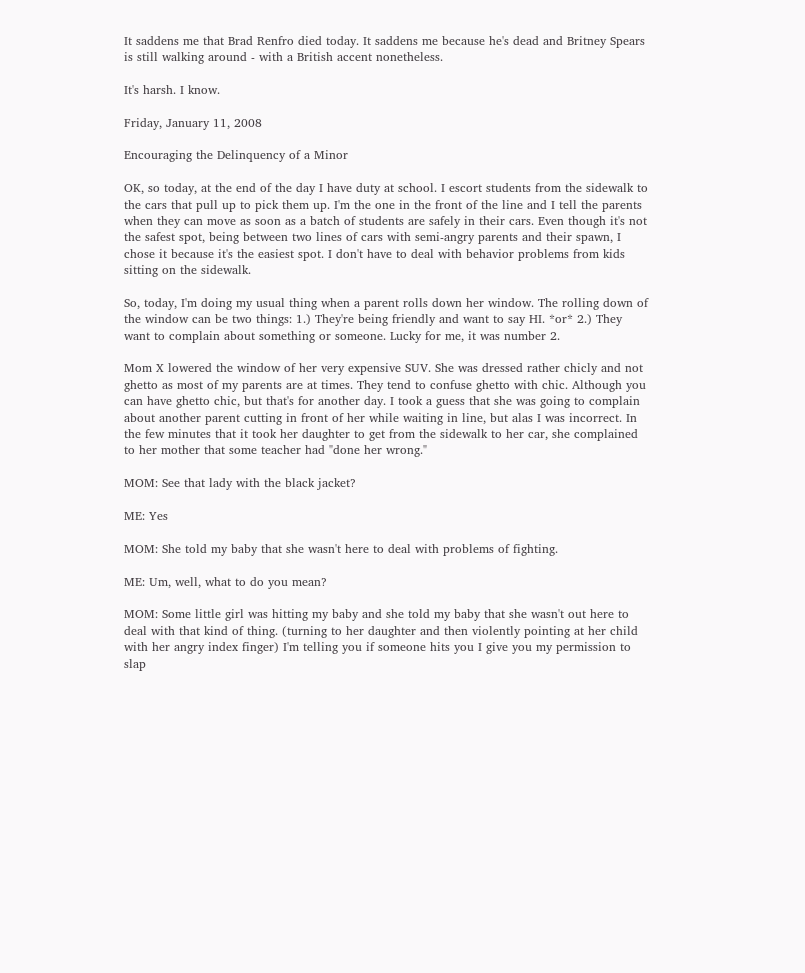It saddens me that Brad Renfro died today. It saddens me because he's dead and Britney Spears is still walking around - with a British accent nonetheless.

It's harsh. I know.

Friday, January 11, 2008

Encouraging the Delinquency of a Minor

OK, so today, at the end of the day I have duty at school. I escort students from the sidewalk to the cars that pull up to pick them up. I'm the one in the front of the line and I tell the parents when they can move as soon as a batch of students are safely in their cars. Even though it's not the safest spot, being between two lines of cars with semi-angry parents and their spawn, I chose it because it's the easiest spot. I don't have to deal with behavior problems from kids sitting on the sidewalk.

So, today, I'm doing my usual thing when a parent rolls down her window. The rolling down of the window can be two things: 1.) They're being friendly and want to say HI. *or* 2.) They want to complain about something or someone. Lucky for me, it was number 2.

Mom X lowered the window of her very expensive SUV. She was dressed rather chicly and not ghetto as most of my parents are at times. They tend to confuse ghetto with chic. Although you can have ghetto chic, but that's for another day. I took a guess that she was going to complain about another parent cutting in front of her while waiting in line, but alas I was incorrect. In the few minutes that it took her daughter to get from the sidewalk to her car, she complained to her mother that some teacher had "done her wrong."

MOM: See that lady with the black jacket?

ME: Yes

MOM: She told my baby that she wasn't here to deal with problems of fighting.

ME: Um, well, what to do you mean?

MOM: Some little girl was hitting my baby and she told my baby that she wasn't out here to deal with that kind of thing. (turning to her daughter and then violently pointing at her child with her angry index finger) I'm telling you if someone hits you I give you my permission to slap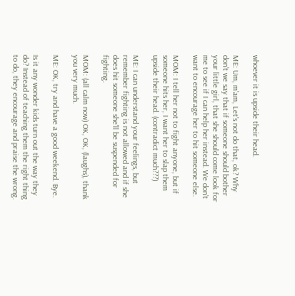whoever it is upside their head.

ME: Um, m'am, Let's not do that, ok? Why don't we say that if someone should bother your little girl, that she should come look for me to see if I can help her instead. We don't want to encourage her to hit someone else.

MOM: I tell her not to fight anyone, but if someone hits her, I want her to slap them upside their head. (contradict much???)

ME: I can understand your feelings, but remember fighting is not allowed and if she does hit someone she'll be suspended for fighting.

MOM: (all calm now) OK, OK, (laughs), thank you very much.

ME: OK, try and have a good weekend. Bye.

Is it any wonder kids turn out the way they do? Instead of teaching them the right thing to do, they encourage and praise the wrong.